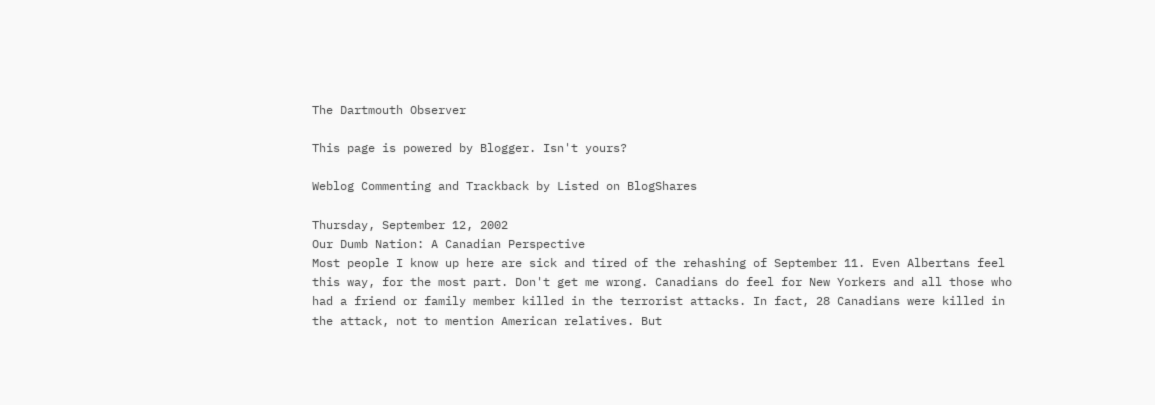The Dartmouth Observer

This page is powered by Blogger. Isn't yours?

Weblog Commenting and Trackback by Listed on BlogShares

Thursday, September 12, 2002
Our Dumb Nation: A Canadian Perspective
Most people I know up here are sick and tired of the rehashing of September 11. Even Albertans feel this way, for the most part. Don't get me wrong. Canadians do feel for New Yorkers and all those who had a friend or family member killed in the terrorist attacks. In fact, 28 Canadians were killed in the attack, not to mention American relatives. But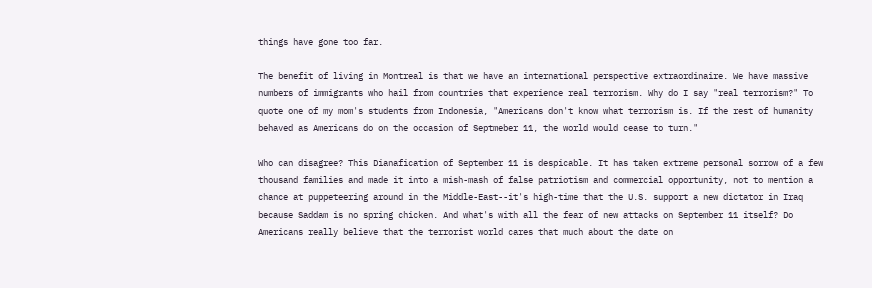things have gone too far.

The benefit of living in Montreal is that we have an international perspective extraordinaire. We have massive numbers of immigrants who hail from countries that experience real terrorism. Why do I say "real terrorism?" To quote one of my mom's students from Indonesia, "Americans don't know what terrorism is. If the rest of humanity behaved as Americans do on the occasion of Septmeber 11, the world would cease to turn."

Who can disagree? This Dianafication of September 11 is despicable. It has taken extreme personal sorrow of a few thousand families and made it into a mish-mash of false patriotism and commercial opportunity, not to mention a chance at puppeteering around in the Middle-East--it's high-time that the U.S. support a new dictator in Iraq because Saddam is no spring chicken. And what's with all the fear of new attacks on September 11 itself? Do Americans really believe that the terrorist world cares that much about the date on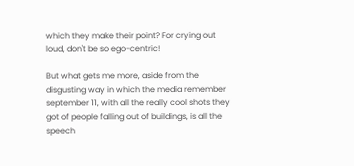which they make their point? For crying out loud, don't be so ego-centric!

But what gets me more, aside from the disgusting way in which the media remember september 11, with all the really cool shots they got of people falling out of buildings, is all the speech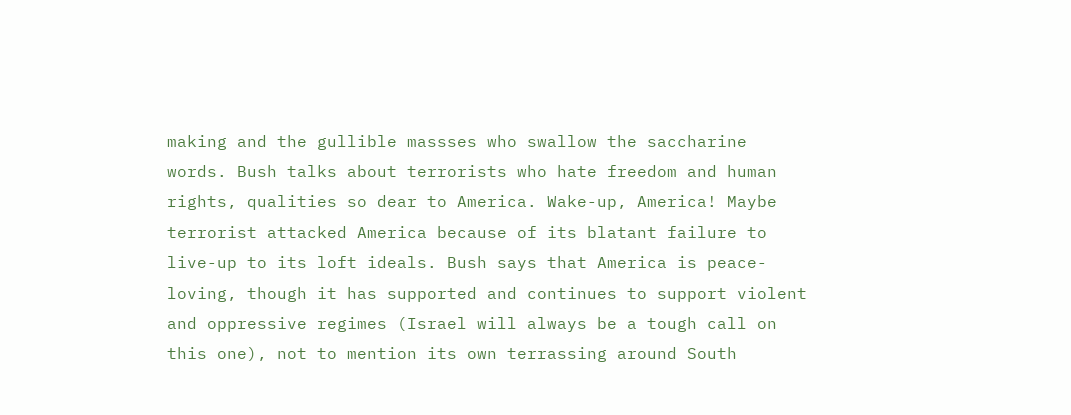making and the gullible massses who swallow the saccharine words. Bush talks about terrorists who hate freedom and human rights, qualities so dear to America. Wake-up, America! Maybe terrorist attacked America because of its blatant failure to live-up to its loft ideals. Bush says that America is peace-loving, though it has supported and continues to support violent and oppressive regimes (Israel will always be a tough call on this one), not to mention its own terrassing around South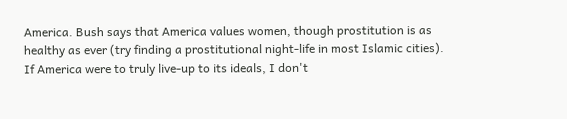America. Bush says that America values women, though prostitution is as healthy as ever (try finding a prostitutional night-life in most Islamic cities). If America were to truly live-up to its ideals, I don't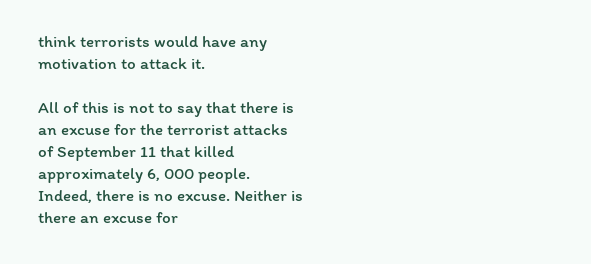think terrorists would have any motivation to attack it.

All of this is not to say that there is an excuse for the terrorist attacks of September 11 that killed approximately 6, 000 people. Indeed, there is no excuse. Neither is there an excuse for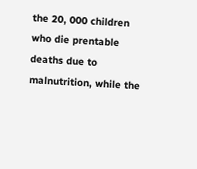the 20, 000 children who die prentable deaths due to malnutrition, while the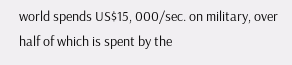world spends US$15, 000/sec. on military, over half of which is spent by the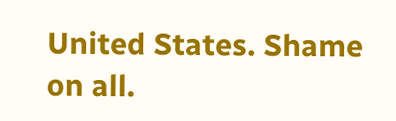United States. Shame on all.